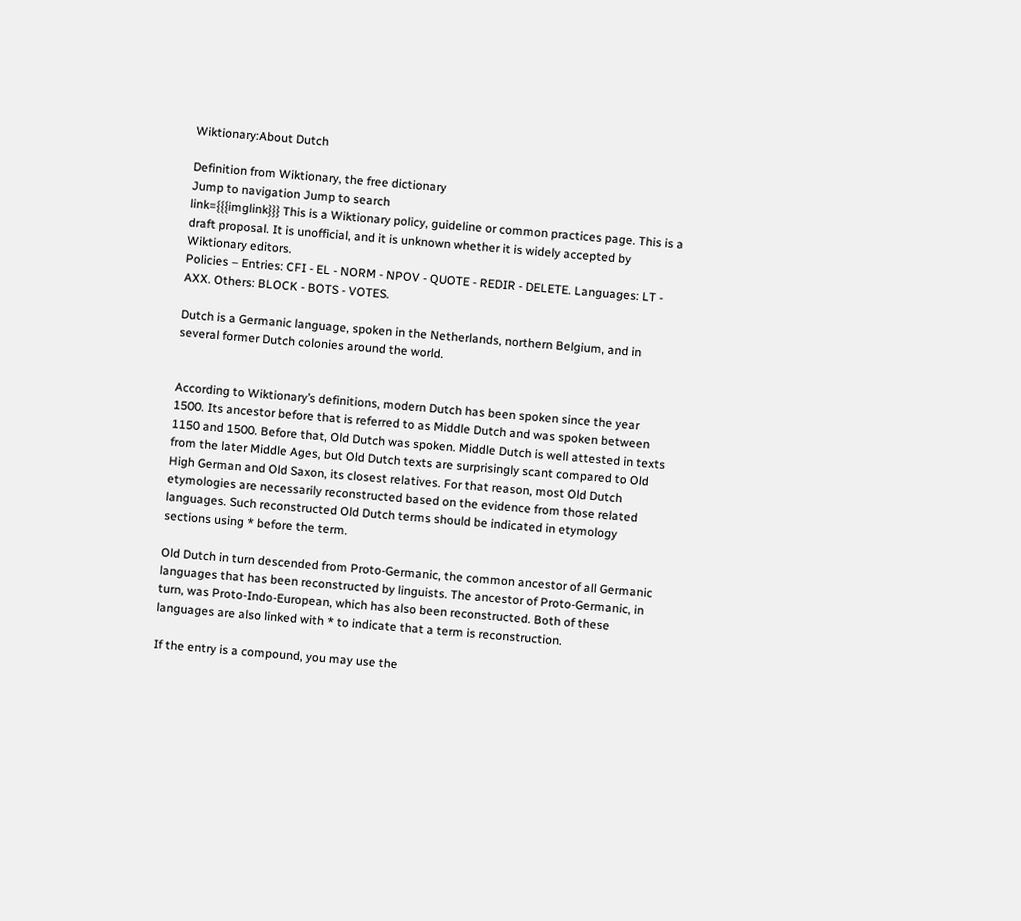Wiktionary:About Dutch

Definition from Wiktionary, the free dictionary
Jump to navigation Jump to search
link={{{imglink}}} This is a Wiktionary policy, guideline or common practices page. This is a draft proposal. It is unofficial, and it is unknown whether it is widely accepted by Wiktionary editors.
Policies – Entries: CFI - EL - NORM - NPOV - QUOTE - REDIR - DELETE. Languages: LT - AXX. Others: BLOCK - BOTS - VOTES.

Dutch is a Germanic language, spoken in the Netherlands, northern Belgium, and in several former Dutch colonies around the world.


According to Wiktionary’s definitions, modern Dutch has been spoken since the year 1500. Its ancestor before that is referred to as Middle Dutch and was spoken between 1150 and 1500. Before that, Old Dutch was spoken. Middle Dutch is well attested in texts from the later Middle Ages, but Old Dutch texts are surprisingly scant compared to Old High German and Old Saxon, its closest relatives. For that reason, most Old Dutch etymologies are necessarily reconstructed based on the evidence from those related languages. Such reconstructed Old Dutch terms should be indicated in etymology sections using * before the term.

Old Dutch in turn descended from Proto-Germanic, the common ancestor of all Germanic languages that has been reconstructed by linguists. The ancestor of Proto-Germanic, in turn, was Proto-Indo-European, which has also been reconstructed. Both of these languages are also linked with * to indicate that a term is reconstruction.

If the entry is a compound, you may use the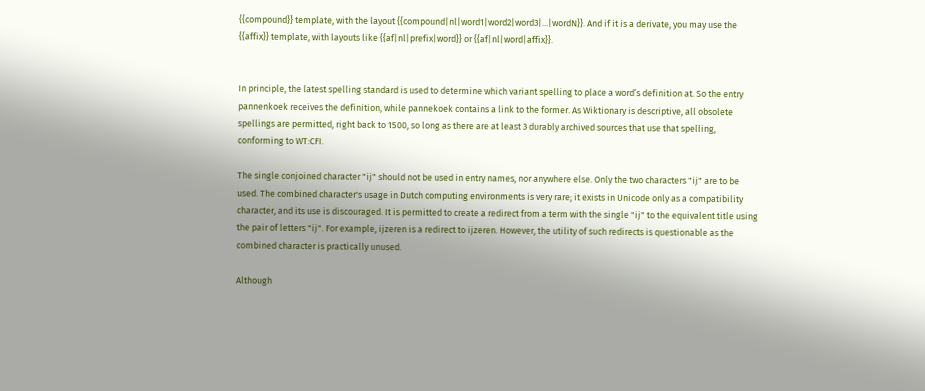{{compound}} template, with the layout {{compound|nl|word1|word2|word3|...|wordN}}. And if it is a derivate, you may use the {{affix}} template, with layouts like {{af|nl|prefix|word}} or {{af|nl|word|affix}}.


In principle, the latest spelling standard is used to determine which variant spelling to place a word’s definition at. So the entry pannenkoek receives the definition, while pannekoek contains a link to the former. As Wiktionary is descriptive, all obsolete spellings are permitted, right back to 1500, so long as there are at least 3 durably archived sources that use that spelling, conforming to WT:CFI.

The single conjoined character "ij" should not be used in entry names, nor anywhere else. Only the two characters "ij" are to be used. The combined character's usage in Dutch computing environments is very rare; it exists in Unicode only as a compatibility character, and its use is discouraged. It is permitted to create a redirect from a term with the single "ij" to the equivalent title using the pair of letters "ij". For example, ijzeren is a redirect to ijzeren. However, the utility of such redirects is questionable as the combined character is practically unused.

Although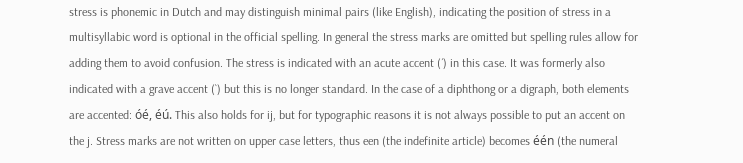stress is phonemic in Dutch and may distinguish minimal pairs (like English), indicating the position of stress in a multisyllabic word is optional in the official spelling. In general the stress marks are omitted but spelling rules allow for adding them to avoid confusion. The stress is indicated with an acute accent (´) in this case. It was formerly also indicated with a grave accent (`) but this is no longer standard. In the case of a diphthong or a digraph, both elements are accented: óé, éú. This also holds for ij, but for typographic reasons it is not always possible to put an accent on the j. Stress marks are not written on upper case letters, thus een (the indefinite article) becomes één (the numeral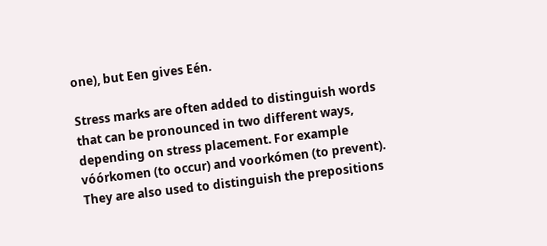one), but Een gives Eén.

Stress marks are often added to distinguish words that can be pronounced in two different ways, depending on stress placement. For example vóórkomen (to occur) and voorkómen (to prevent). They are also used to distinguish the prepositions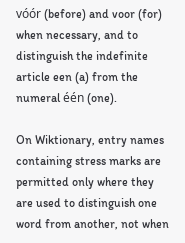vóór (before) and voor (for) when necessary, and to distinguish the indefinite article een (a) from the numeral één (one).

On Wiktionary, entry names containing stress marks are permitted only where they are used to distinguish one word from another, not when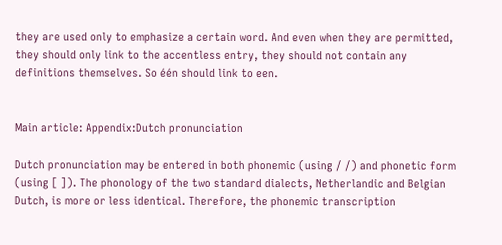they are used only to emphasize a certain word. And even when they are permitted, they should only link to the accentless entry, they should not contain any definitions themselves. So één should link to een.


Main article: Appendix:Dutch pronunciation

Dutch pronunciation may be entered in both phonemic (using / /) and phonetic form (using [ ]). The phonology of the two standard dialects, Netherlandic and Belgian Dutch, is more or less identical. Therefore, the phonemic transcription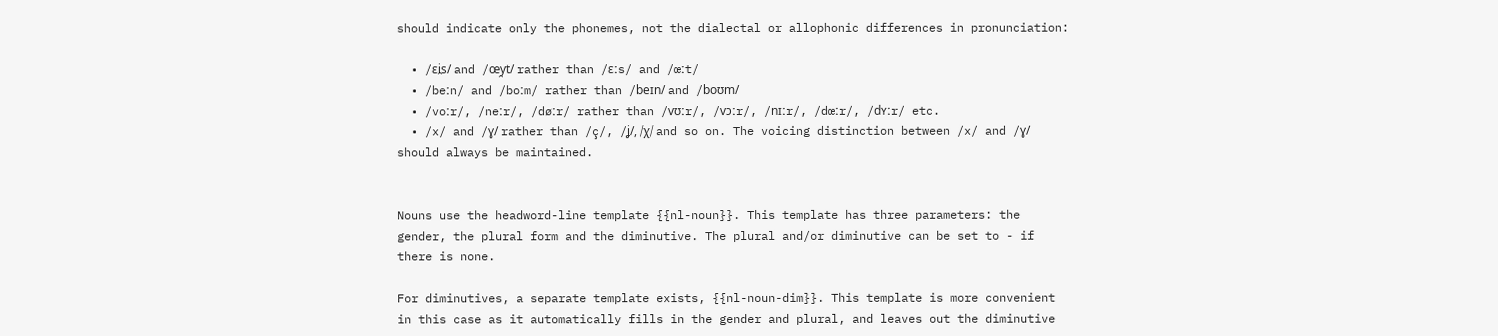should indicate only the phonemes, not the dialectal or allophonic differences in pronunciation:

  • /ɛi̯s/ and /œy̯t/ rather than /ɛːs/ and /œːt/
  • /beːn/ and /boːm/ rather than /beɪn/ and /boʊm/
  • /voːr/, /neːr/, /døːr/ rather than /vʊːr/, /vɔːr/, /nɪːr/, /dœːr/, /dʏːr/ etc.
  • /x/ and /ɣ/ rather than /ç/, /ʝ/, /χ/ and so on. The voicing distinction between /x/ and /ɣ/ should always be maintained.


Nouns use the headword-line template {{nl-noun}}. This template has three parameters: the gender, the plural form and the diminutive. The plural and/or diminutive can be set to - if there is none.

For diminutives, a separate template exists, {{nl-noun-dim}}. This template is more convenient in this case as it automatically fills in the gender and plural, and leaves out the diminutive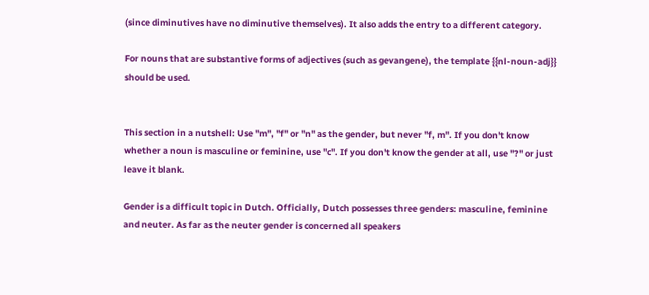(since diminutives have no diminutive themselves). It also adds the entry to a different category.

For nouns that are substantive forms of adjectives (such as gevangene), the template {{nl-noun-adj}} should be used.


This section in a nutshell: Use "m", "f" or "n" as the gender, but never "f, m". If you don't know whether a noun is masculine or feminine, use "c". If you don't know the gender at all, use "?" or just leave it blank.

Gender is a difficult topic in Dutch. Officially, Dutch possesses three genders: masculine, feminine and neuter. As far as the neuter gender is concerned all speakers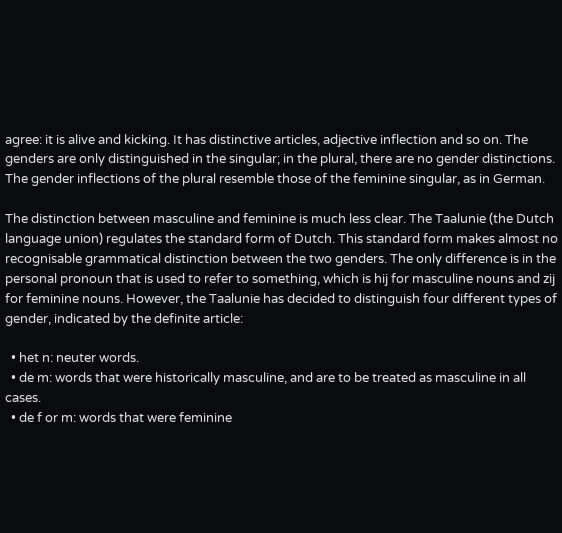agree: it is alive and kicking. It has distinctive articles, adjective inflection and so on. The genders are only distinguished in the singular; in the plural, there are no gender distinctions. The gender inflections of the plural resemble those of the feminine singular, as in German.

The distinction between masculine and feminine is much less clear. The Taalunie (the Dutch language union) regulates the standard form of Dutch. This standard form makes almost no recognisable grammatical distinction between the two genders. The only difference is in the personal pronoun that is used to refer to something, which is hij for masculine nouns and zij for feminine nouns. However, the Taalunie has decided to distinguish four different types of gender, indicated by the definite article:

  • het n: neuter words.
  • de m: words that were historically masculine, and are to be treated as masculine in all cases.
  • de f or m: words that were feminine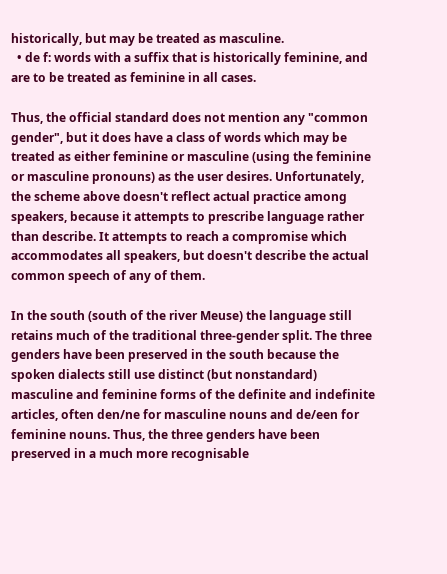historically, but may be treated as masculine.
  • de f: words with a suffix that is historically feminine, and are to be treated as feminine in all cases.

Thus, the official standard does not mention any "common gender", but it does have a class of words which may be treated as either feminine or masculine (using the feminine or masculine pronouns) as the user desires. Unfortunately, the scheme above doesn't reflect actual practice among speakers, because it attempts to prescribe language rather than describe. It attempts to reach a compromise which accommodates all speakers, but doesn't describe the actual common speech of any of them.

In the south (south of the river Meuse) the language still retains much of the traditional three-gender split. The three genders have been preserved in the south because the spoken dialects still use distinct (but nonstandard) masculine and feminine forms of the definite and indefinite articles, often den/ne for masculine nouns and de/een for feminine nouns. Thus, the three genders have been preserved in a much more recognisable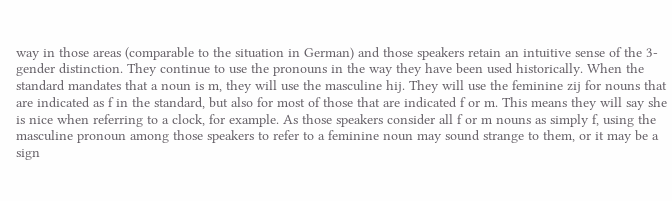way in those areas (comparable to the situation in German) and those speakers retain an intuitive sense of the 3-gender distinction. They continue to use the pronouns in the way they have been used historically. When the standard mandates that a noun is m, they will use the masculine hij. They will use the feminine zij for nouns that are indicated as f in the standard, but also for most of those that are indicated f or m. This means they will say she is nice when referring to a clock, for example. As those speakers consider all f or m nouns as simply f, using the masculine pronoun among those speakers to refer to a feminine noun may sound strange to them, or it may be a sign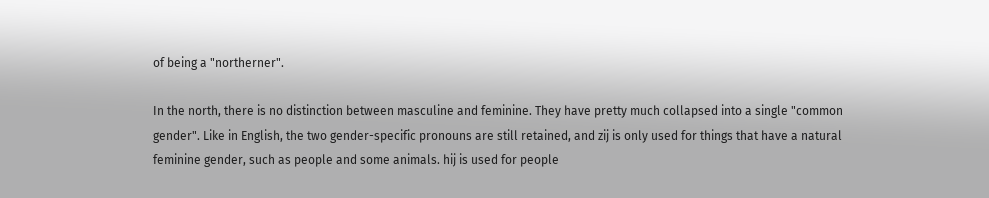of being a "northerner".

In the north, there is no distinction between masculine and feminine. They have pretty much collapsed into a single "common gender". Like in English, the two gender-specific pronouns are still retained, and zij is only used for things that have a natural feminine gender, such as people and some animals. hij is used for people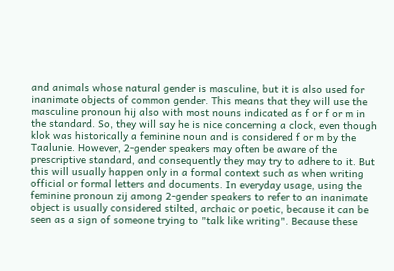and animals whose natural gender is masculine, but it is also used for inanimate objects of common gender. This means that they will use the masculine pronoun hij also with most nouns indicated as f or f or m in the standard. So, they will say he is nice concerning a clock, even though klok was historically a feminine noun and is considered f or m by the Taalunie. However, 2-gender speakers may often be aware of the prescriptive standard, and consequently they may try to adhere to it. But this will usually happen only in a formal context such as when writing official or formal letters and documents. In everyday usage, using the feminine pronoun zij among 2-gender speakers to refer to an inanimate object is usually considered stilted, archaic or poetic, because it can be seen as a sign of someone trying to "talk like writing". Because these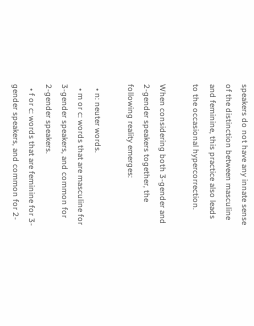speakers do not have any innate sense of the distinction between masculine and feminine, this practice also leads to the occasional hypercorrection.

When considering both 3-gender and 2-gender speakers together, the following reality emerges:

  • n: neuter words.
  • m or c: words that are masculine for 3-gender speakers, and common for 2-gender speakers.
  • f or c: words that are feminine for 3-gender speakers, and common for 2-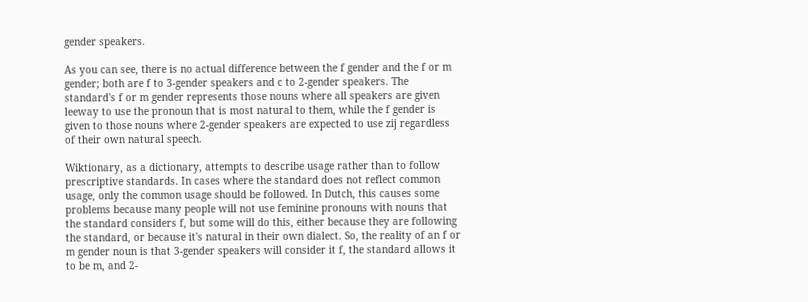gender speakers.

As you can see, there is no actual difference between the f gender and the f or m gender; both are f to 3-gender speakers and c to 2-gender speakers. The standard's f or m gender represents those nouns where all speakers are given leeway to use the pronoun that is most natural to them, while the f gender is given to those nouns where 2-gender speakers are expected to use zij regardless of their own natural speech.

Wiktionary, as a dictionary, attempts to describe usage rather than to follow prescriptive standards. In cases where the standard does not reflect common usage, only the common usage should be followed. In Dutch, this causes some problems because many people will not use feminine pronouns with nouns that the standard considers f, but some will do this, either because they are following the standard, or because it's natural in their own dialect. So, the reality of an f or m gender noun is that 3-gender speakers will consider it f, the standard allows it to be m, and 2-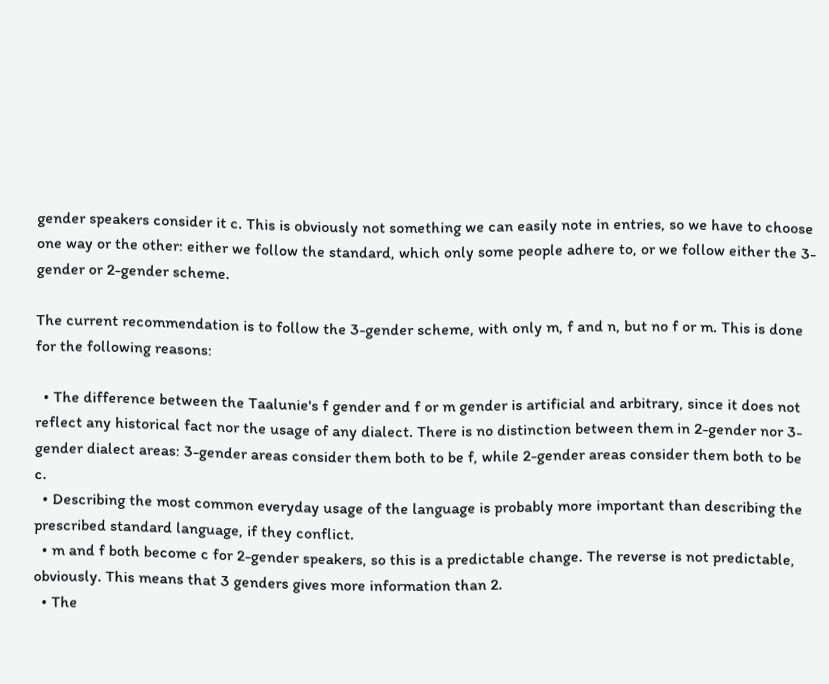gender speakers consider it c. This is obviously not something we can easily note in entries, so we have to choose one way or the other: either we follow the standard, which only some people adhere to, or we follow either the 3-gender or 2-gender scheme.

The current recommendation is to follow the 3-gender scheme, with only m, f and n, but no f or m. This is done for the following reasons:

  • The difference between the Taalunie's f gender and f or m gender is artificial and arbitrary, since it does not reflect any historical fact nor the usage of any dialect. There is no distinction between them in 2-gender nor 3-gender dialect areas: 3-gender areas consider them both to be f, while 2-gender areas consider them both to be c.
  • Describing the most common everyday usage of the language is probably more important than describing the prescribed standard language, if they conflict.
  • m and f both become c for 2-gender speakers, so this is a predictable change. The reverse is not predictable, obviously. This means that 3 genders gives more information than 2.
  • The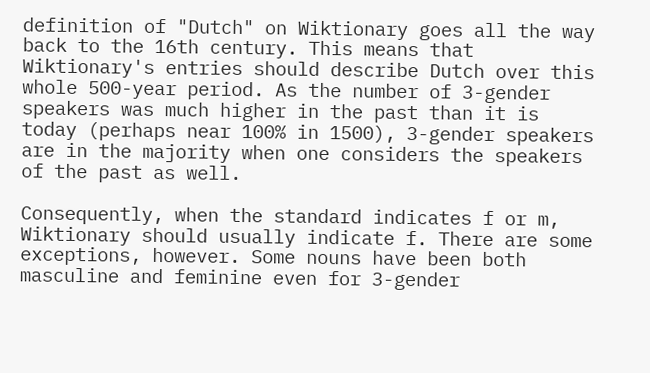definition of "Dutch" on Wiktionary goes all the way back to the 16th century. This means that Wiktionary's entries should describe Dutch over this whole 500-year period. As the number of 3-gender speakers was much higher in the past than it is today (perhaps near 100% in 1500), 3-gender speakers are in the majority when one considers the speakers of the past as well.

Consequently, when the standard indicates f or m, Wiktionary should usually indicate f. There are some exceptions, however. Some nouns have been both masculine and feminine even for 3-gender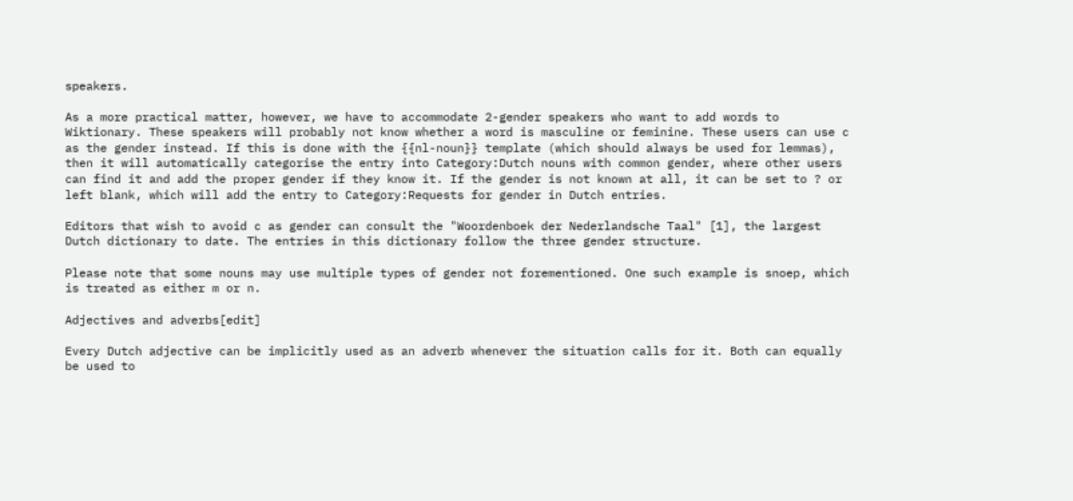speakers.

As a more practical matter, however, we have to accommodate 2-gender speakers who want to add words to Wiktionary. These speakers will probably not know whether a word is masculine or feminine. These users can use c as the gender instead. If this is done with the {{nl-noun}} template (which should always be used for lemmas), then it will automatically categorise the entry into Category:Dutch nouns with common gender, where other users can find it and add the proper gender if they know it. If the gender is not known at all, it can be set to ? or left blank, which will add the entry to Category:Requests for gender in Dutch entries.

Editors that wish to avoid c as gender can consult the "Woordenboek der Nederlandsche Taal" [1], the largest Dutch dictionary to date. The entries in this dictionary follow the three gender structure.

Please note that some nouns may use multiple types of gender not forementioned. One such example is snoep, which is treated as either m or n.

Adjectives and adverbs[edit]

Every Dutch adjective can be implicitly used as an adverb whenever the situation calls for it. Both can equally be used to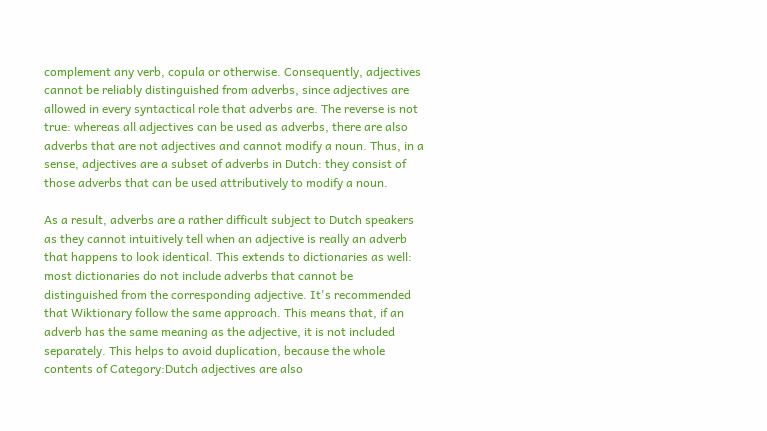complement any verb, copula or otherwise. Consequently, adjectives cannot be reliably distinguished from adverbs, since adjectives are allowed in every syntactical role that adverbs are. The reverse is not true: whereas all adjectives can be used as adverbs, there are also adverbs that are not adjectives and cannot modify a noun. Thus, in a sense, adjectives are a subset of adverbs in Dutch: they consist of those adverbs that can be used attributively to modify a noun.

As a result, adverbs are a rather difficult subject to Dutch speakers as they cannot intuitively tell when an adjective is really an adverb that happens to look identical. This extends to dictionaries as well: most dictionaries do not include adverbs that cannot be distinguished from the corresponding adjective. It's recommended that Wiktionary follow the same approach. This means that, if an adverb has the same meaning as the adjective, it is not included separately. This helps to avoid duplication, because the whole contents of Category:Dutch adjectives are also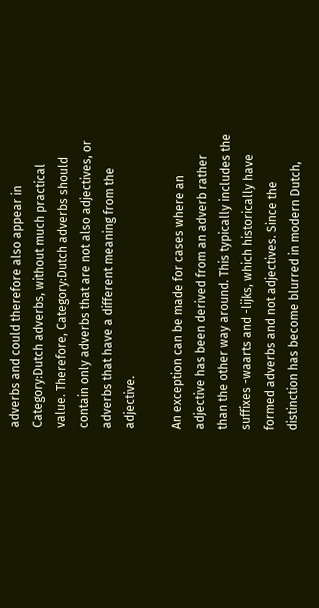adverbs and could therefore also appear in Category:Dutch adverbs, without much practical value. Therefore, Category:Dutch adverbs should contain only adverbs that are not also adjectives, or adverbs that have a different meaning from the adjective.

An exception can be made for cases where an adjective has been derived from an adverb rather than the other way around. This typically includes the suffixes -waarts and -lijks, which historically have formed adverbs and not adjectives. Since the distinction has become blurred in modern Dutch,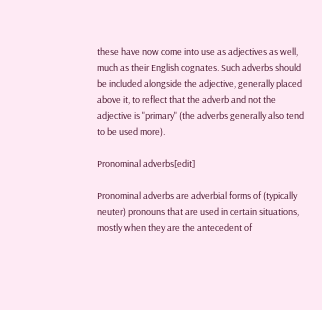these have now come into use as adjectives as well, much as their English cognates. Such adverbs should be included alongside the adjective, generally placed above it, to reflect that the adverb and not the adjective is "primary" (the adverbs generally also tend to be used more).

Pronominal adverbs[edit]

Pronominal adverbs are adverbial forms of (typically neuter) pronouns that are used in certain situations, mostly when they are the antecedent of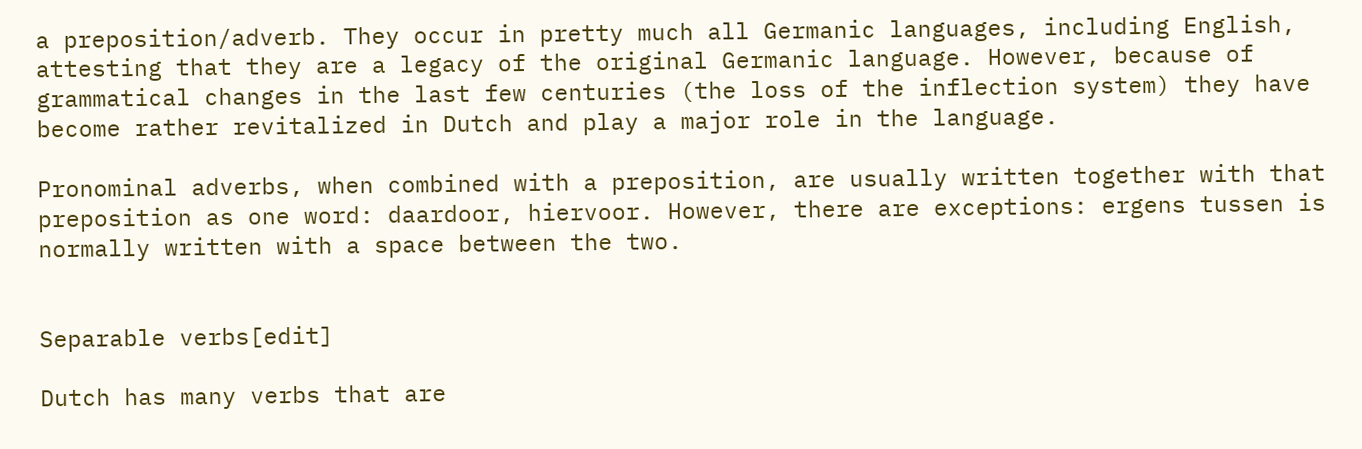a preposition/adverb. They occur in pretty much all Germanic languages, including English, attesting that they are a legacy of the original Germanic language. However, because of grammatical changes in the last few centuries (the loss of the inflection system) they have become rather revitalized in Dutch and play a major role in the language.

Pronominal adverbs, when combined with a preposition, are usually written together with that preposition as one word: daardoor, hiervoor. However, there are exceptions: ergens tussen is normally written with a space between the two.


Separable verbs[edit]

Dutch has many verbs that are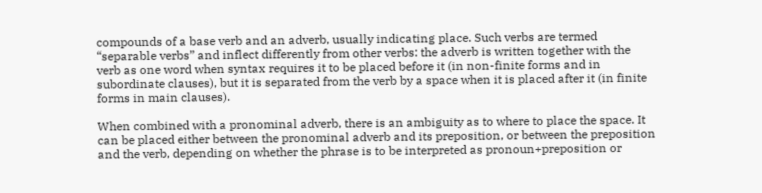compounds of a base verb and an adverb, usually indicating place. Such verbs are termed “separable verbs” and inflect differently from other verbs: the adverb is written together with the verb as one word when syntax requires it to be placed before it (in non-finite forms and in subordinate clauses), but it is separated from the verb by a space when it is placed after it (in finite forms in main clauses).

When combined with a pronominal adverb, there is an ambiguity as to where to place the space. It can be placed either between the pronominal adverb and its preposition, or between the preposition and the verb, depending on whether the phrase is to be interpreted as pronoun+preposition or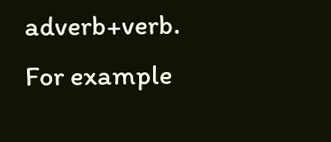adverb+verb. For example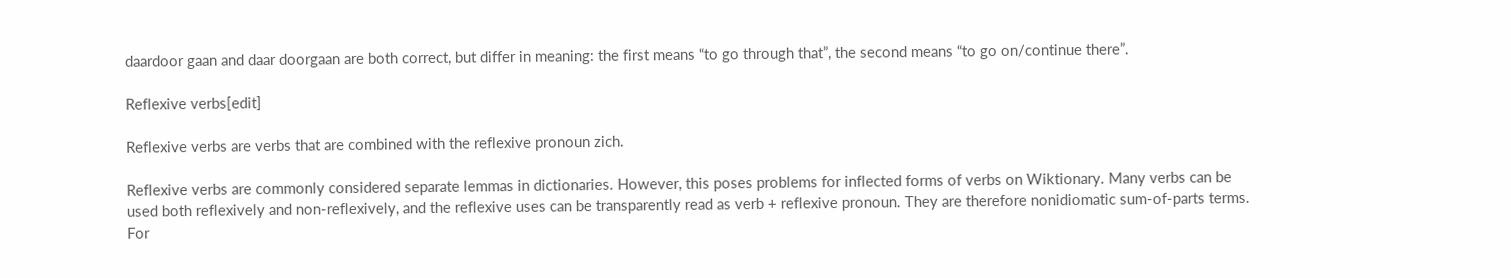daardoor gaan and daar doorgaan are both correct, but differ in meaning: the first means “to go through that”, the second means “to go on/continue there”.

Reflexive verbs[edit]

Reflexive verbs are verbs that are combined with the reflexive pronoun zich.

Reflexive verbs are commonly considered separate lemmas in dictionaries. However, this poses problems for inflected forms of verbs on Wiktionary. Many verbs can be used both reflexively and non-reflexively, and the reflexive uses can be transparently read as verb + reflexive pronoun. They are therefore nonidiomatic sum-of-parts terms. For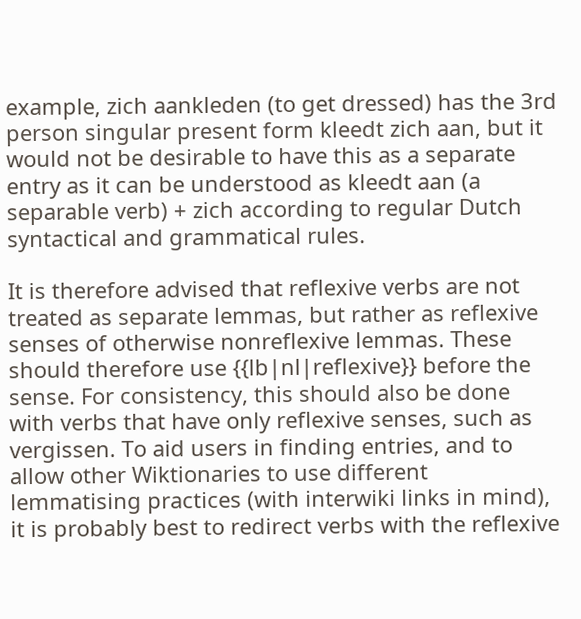example, zich aankleden (to get dressed) has the 3rd person singular present form kleedt zich aan, but it would not be desirable to have this as a separate entry as it can be understood as kleedt aan (a separable verb) + zich according to regular Dutch syntactical and grammatical rules.

It is therefore advised that reflexive verbs are not treated as separate lemmas, but rather as reflexive senses of otherwise nonreflexive lemmas. These should therefore use {{lb|nl|reflexive}} before the sense. For consistency, this should also be done with verbs that have only reflexive senses, such as vergissen. To aid users in finding entries, and to allow other Wiktionaries to use different lemmatising practices (with interwiki links in mind), it is probably best to redirect verbs with the reflexive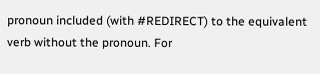pronoun included (with #REDIRECT) to the equivalent verb without the pronoun. For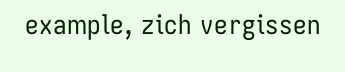example, zich vergissen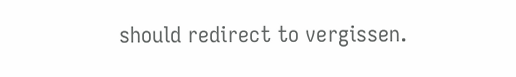should redirect to vergissen.